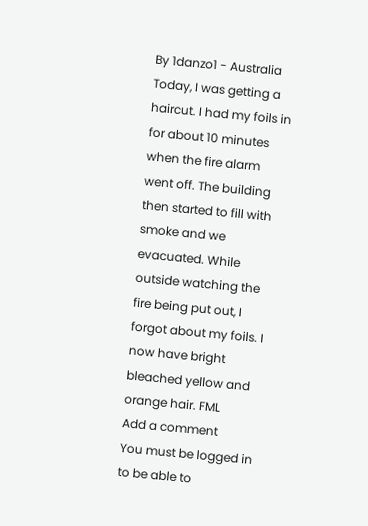By 1danzo1 - Australia
Today, I was getting a haircut. I had my foils in for about 10 minutes when the fire alarm went off. The building then started to fill with smoke and we evacuated. While outside watching the fire being put out, I forgot about my foils. I now have bright bleached yellow and orange hair. FML
Add a comment
You must be logged in to be able to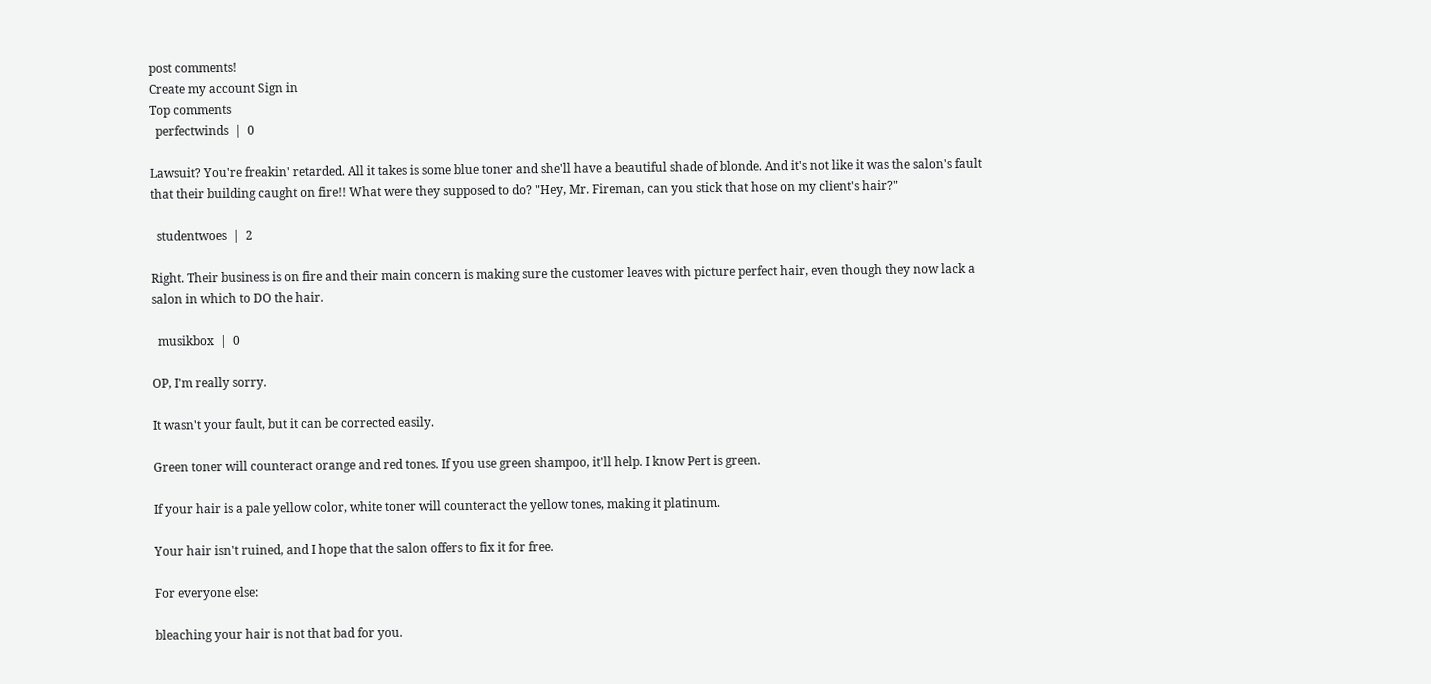post comments!
Create my account Sign in
Top comments
  perfectwinds  |  0

Lawsuit? You're freakin' retarded. All it takes is some blue toner and she'll have a beautiful shade of blonde. And it's not like it was the salon's fault that their building caught on fire!! What were they supposed to do? "Hey, Mr. Fireman, can you stick that hose on my client's hair?"

  studentwoes  |  2

Right. Their business is on fire and their main concern is making sure the customer leaves with picture perfect hair, even though they now lack a salon in which to DO the hair.

  musikbox  |  0

OP, I'm really sorry.

It wasn't your fault, but it can be corrected easily.

Green toner will counteract orange and red tones. If you use green shampoo, it'll help. I know Pert is green.

If your hair is a pale yellow color, white toner will counteract the yellow tones, making it platinum.

Your hair isn't ruined, and I hope that the salon offers to fix it for free.

For everyone else:

bleaching your hair is not that bad for you.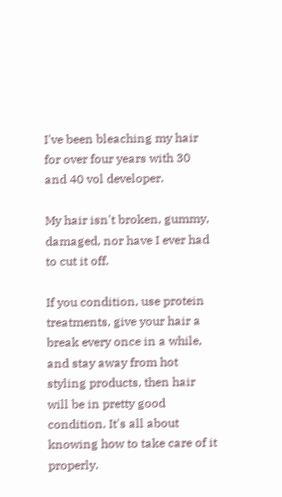I've been bleaching my hair for over four years with 30 and 40 vol developer.

My hair isn't broken, gummy, damaged, nor have I ever had to cut it off.

If you condition, use protein treatments, give your hair a break every once in a while, and stay away from hot styling products, then hair will be in pretty good condition. It's all about knowing how to take care of it properly.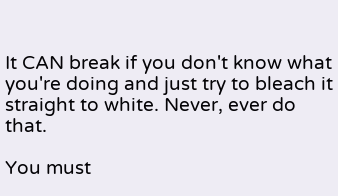It CAN break if you don't know what you're doing and just try to bleach it straight to white. Never, ever do that.

You must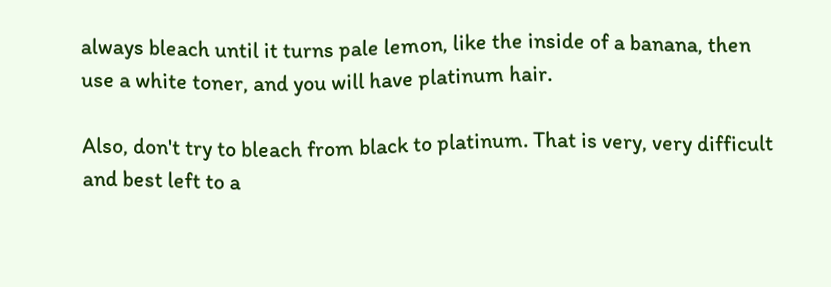always bleach until it turns pale lemon, like the inside of a banana, then use a white toner, and you will have platinum hair.

Also, don't try to bleach from black to platinum. That is very, very difficult and best left to a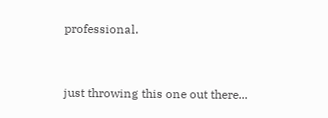professional.


just throwing this one out there...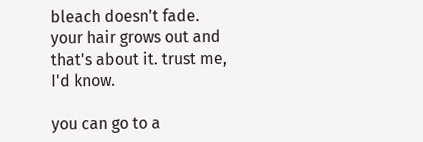bleach doesn't fade. your hair grows out and that's about it. trust me, I'd know.

you can go to a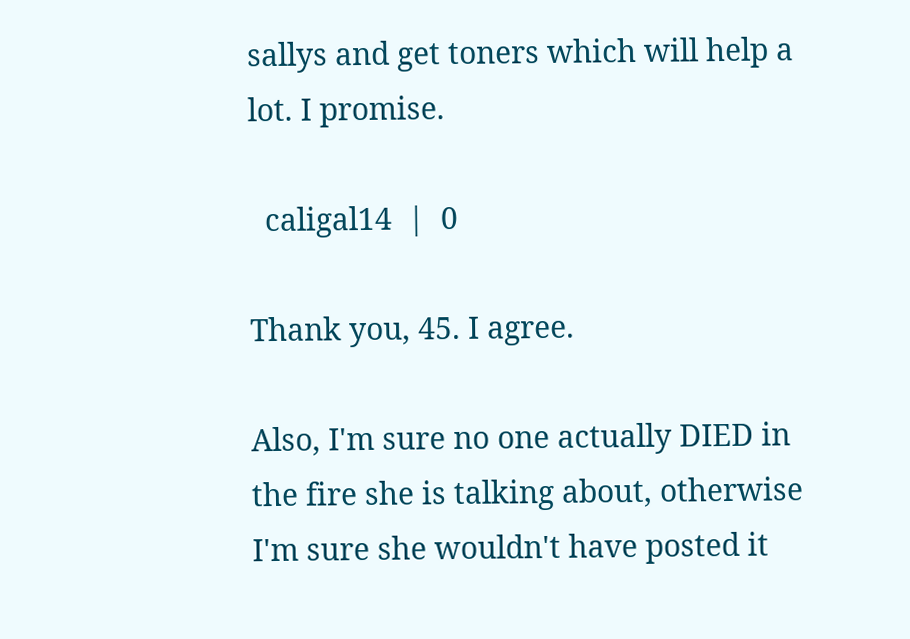sallys and get toners which will help a lot. I promise.

  caligal14  |  0

Thank you, 45. I agree.

Also, I'm sure no one actually DIED in the fire she is talking about, otherwise I'm sure she wouldn't have posted it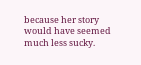because her story would have seemed much less sucky.